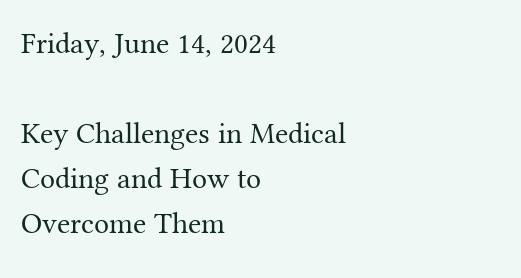Friday, June 14, 2024

Key Challenges in Medical Coding and How to Overcome Them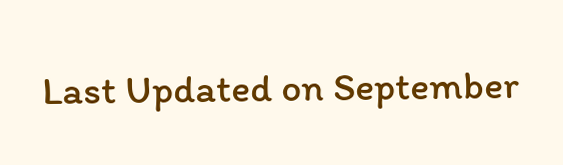Last Updated on September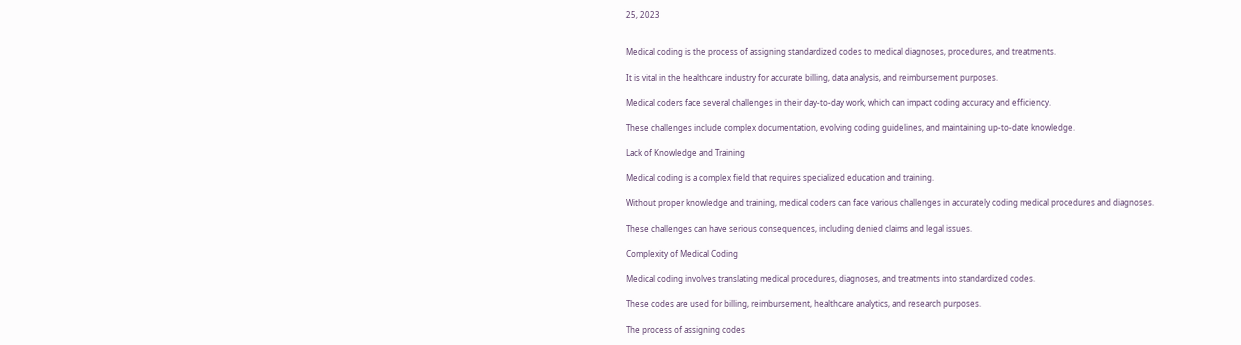25, 2023


Medical coding is the process of assigning standardized codes to medical diagnoses, procedures, and treatments.

It is vital in the healthcare industry for accurate billing, data analysis, and reimbursement purposes.

Medical coders face several challenges in their day-to-day work, which can impact coding accuracy and efficiency.

These challenges include complex documentation, evolving coding guidelines, and maintaining up-to-date knowledge.

Lack of Knowledge and Training

Medical coding is a complex field that requires specialized education and training.

Without proper knowledge and training, medical coders can face various challenges in accurately coding medical procedures and diagnoses.

These challenges can have serious consequences, including denied claims and legal issues.

Complexity of Medical Coding

Medical coding involves translating medical procedures, diagnoses, and treatments into standardized codes.

These codes are used for billing, reimbursement, healthcare analytics, and research purposes.

The process of assigning codes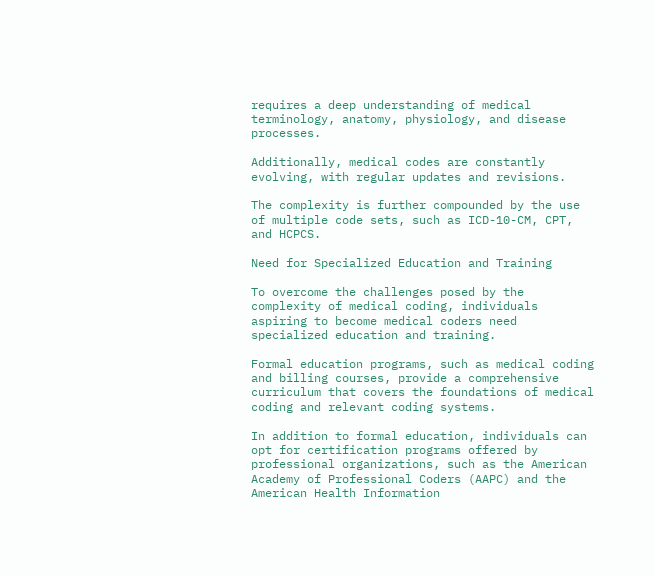requires a deep understanding of medical terminology, anatomy, physiology, and disease processes.

Additionally, medical codes are constantly evolving, with regular updates and revisions.

The complexity is further compounded by the use of multiple code sets, such as ICD-10-CM, CPT, and HCPCS.

Need for Specialized Education and Training

To overcome the challenges posed by the complexity of medical coding, individuals aspiring to become medical coders need specialized education and training.

Formal education programs, such as medical coding and billing courses, provide a comprehensive curriculum that covers the foundations of medical coding and relevant coding systems.

In addition to formal education, individuals can opt for certification programs offered by professional organizations, such as the American Academy of Professional Coders (AAPC) and the American Health Information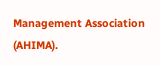Management Association (AHIMA).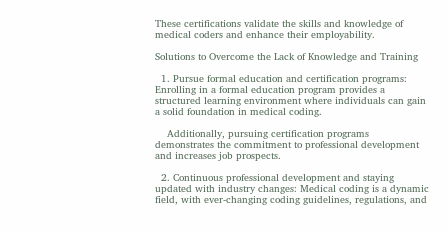These certifications validate the skills and knowledge of medical coders and enhance their employability.

Solutions to Overcome the Lack of Knowledge and Training

  1. Pursue formal education and certification programs: Enrolling in a formal education program provides a structured learning environment where individuals can gain a solid foundation in medical coding.

    Additionally, pursuing certification programs demonstrates the commitment to professional development and increases job prospects.

  2. Continuous professional development and staying updated with industry changes: Medical coding is a dynamic field, with ever-changing coding guidelines, regulations, and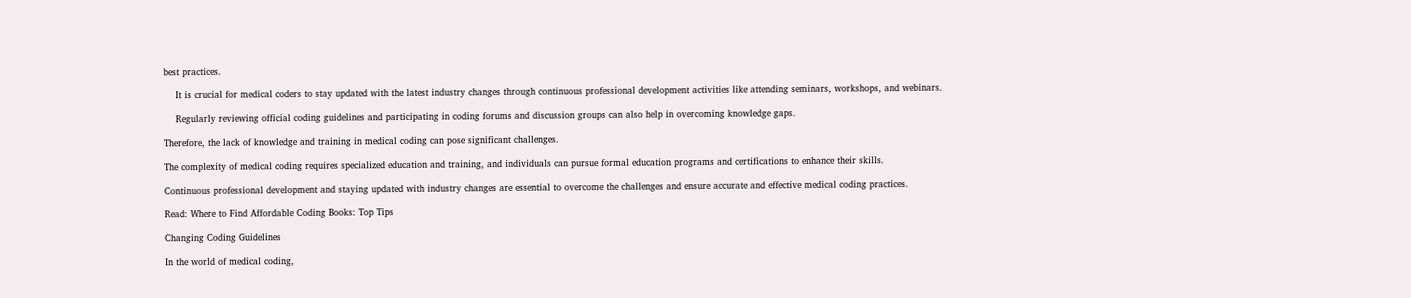best practices.

    It is crucial for medical coders to stay updated with the latest industry changes through continuous professional development activities like attending seminars, workshops, and webinars.

    Regularly reviewing official coding guidelines and participating in coding forums and discussion groups can also help in overcoming knowledge gaps.

Therefore, the lack of knowledge and training in medical coding can pose significant challenges.

The complexity of medical coding requires specialized education and training, and individuals can pursue formal education programs and certifications to enhance their skills.

Continuous professional development and staying updated with industry changes are essential to overcome the challenges and ensure accurate and effective medical coding practices.

Read: Where to Find Affordable Coding Books: Top Tips

Changing Coding Guidelines

In the world of medical coding,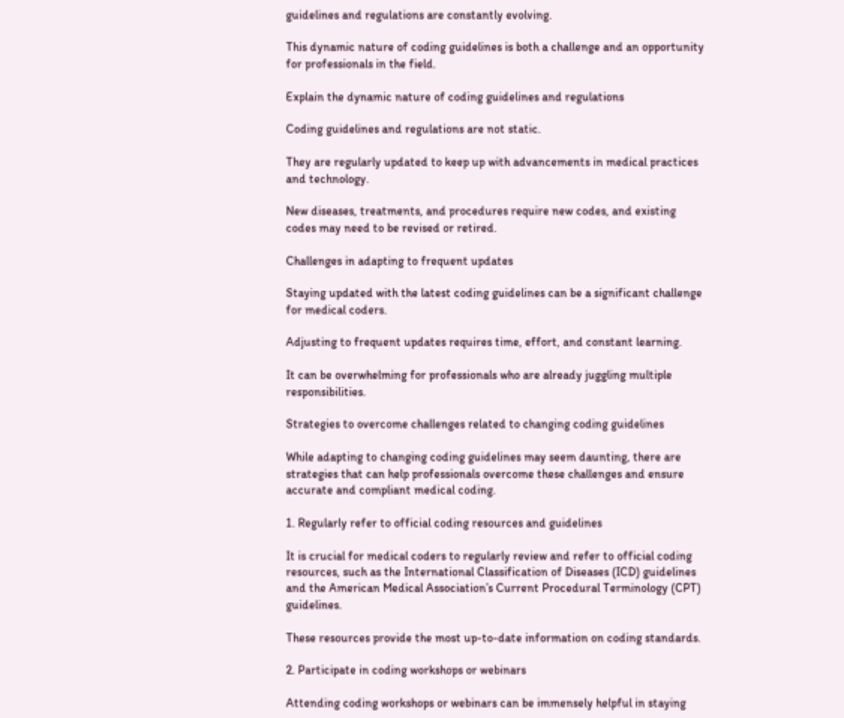guidelines and regulations are constantly evolving.

This dynamic nature of coding guidelines is both a challenge and an opportunity for professionals in the field.

Explain the dynamic nature of coding guidelines and regulations

Coding guidelines and regulations are not static.

They are regularly updated to keep up with advancements in medical practices and technology.

New diseases, treatments, and procedures require new codes, and existing codes may need to be revised or retired.

Challenges in adapting to frequent updates

Staying updated with the latest coding guidelines can be a significant challenge for medical coders.

Adjusting to frequent updates requires time, effort, and constant learning.

It can be overwhelming for professionals who are already juggling multiple responsibilities.

Strategies to overcome challenges related to changing coding guidelines

While adapting to changing coding guidelines may seem daunting, there are strategies that can help professionals overcome these challenges and ensure accurate and compliant medical coding.

1. Regularly refer to official coding resources and guidelines

It is crucial for medical coders to regularly review and refer to official coding resources, such as the International Classification of Diseases (ICD) guidelines and the American Medical Association’s Current Procedural Terminology (CPT) guidelines.

These resources provide the most up-to-date information on coding standards.

2. Participate in coding workshops or webinars

Attending coding workshops or webinars can be immensely helpful in staying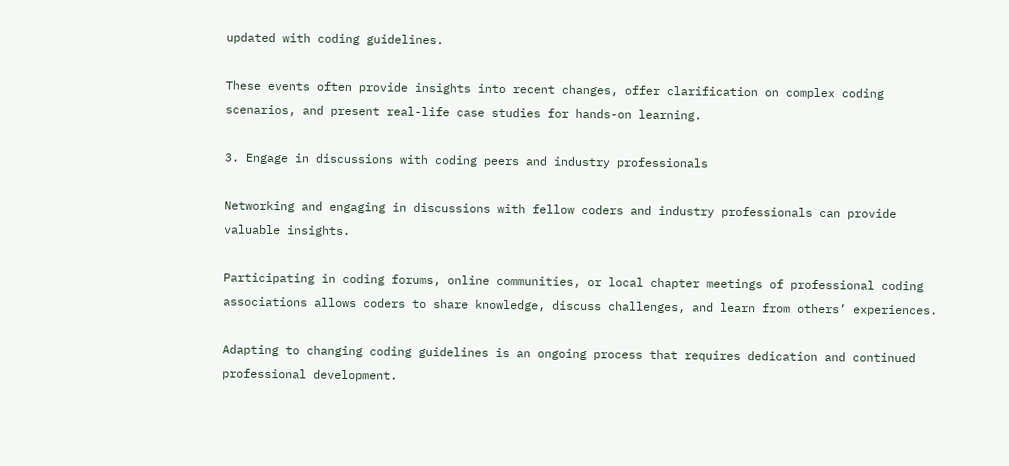updated with coding guidelines.

These events often provide insights into recent changes, offer clarification on complex coding scenarios, and present real-life case studies for hands-on learning.

3. Engage in discussions with coding peers and industry professionals

Networking and engaging in discussions with fellow coders and industry professionals can provide valuable insights.

Participating in coding forums, online communities, or local chapter meetings of professional coding associations allows coders to share knowledge, discuss challenges, and learn from others’ experiences.

Adapting to changing coding guidelines is an ongoing process that requires dedication and continued professional development.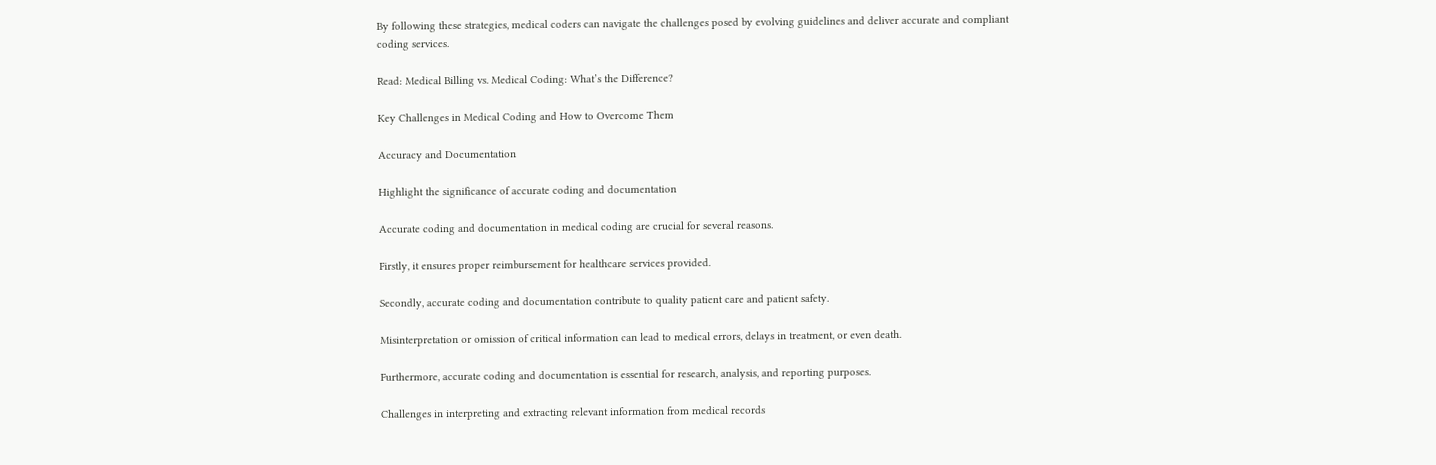By following these strategies, medical coders can navigate the challenges posed by evolving guidelines and deliver accurate and compliant coding services.

Read: Medical Billing vs. Medical Coding: What’s the Difference?

Key Challenges in Medical Coding and How to Overcome Them

Accuracy and Documentation

Highlight the significance of accurate coding and documentation

Accurate coding and documentation in medical coding are crucial for several reasons.

Firstly, it ensures proper reimbursement for healthcare services provided.

Secondly, accurate coding and documentation contribute to quality patient care and patient safety.

Misinterpretation or omission of critical information can lead to medical errors, delays in treatment, or even death.

Furthermore, accurate coding and documentation is essential for research, analysis, and reporting purposes.

Challenges in interpreting and extracting relevant information from medical records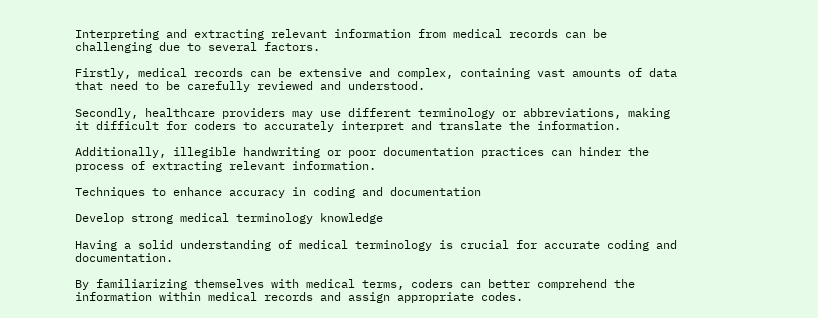Interpreting and extracting relevant information from medical records can be challenging due to several factors.

Firstly, medical records can be extensive and complex, containing vast amounts of data that need to be carefully reviewed and understood.

Secondly, healthcare providers may use different terminology or abbreviations, making it difficult for coders to accurately interpret and translate the information.

Additionally, illegible handwriting or poor documentation practices can hinder the process of extracting relevant information.

Techniques to enhance accuracy in coding and documentation

Develop strong medical terminology knowledge

Having a solid understanding of medical terminology is crucial for accurate coding and documentation.

By familiarizing themselves with medical terms, coders can better comprehend the information within medical records and assign appropriate codes.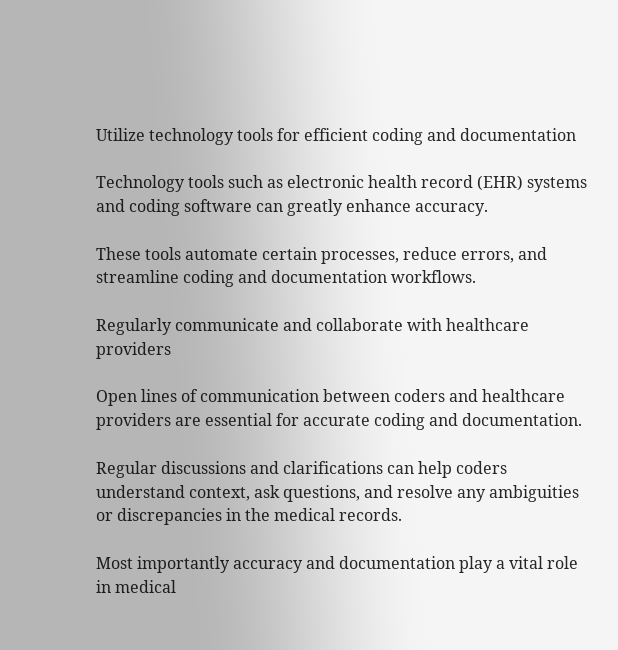Utilize technology tools for efficient coding and documentation

Technology tools such as electronic health record (EHR) systems and coding software can greatly enhance accuracy.

These tools automate certain processes, reduce errors, and streamline coding and documentation workflows.

Regularly communicate and collaborate with healthcare providers

Open lines of communication between coders and healthcare providers are essential for accurate coding and documentation.

Regular discussions and clarifications can help coders understand context, ask questions, and resolve any ambiguities or discrepancies in the medical records.

Most importantly accuracy and documentation play a vital role in medical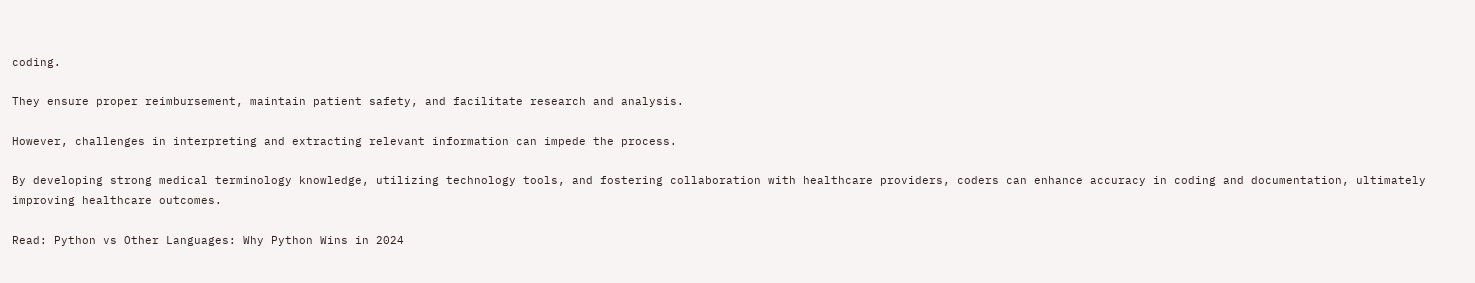coding.

They ensure proper reimbursement, maintain patient safety, and facilitate research and analysis.

However, challenges in interpreting and extracting relevant information can impede the process.

By developing strong medical terminology knowledge, utilizing technology tools, and fostering collaboration with healthcare providers, coders can enhance accuracy in coding and documentation, ultimately improving healthcare outcomes.

Read: Python vs Other Languages: Why Python Wins in 2024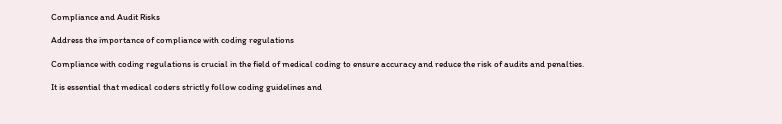Compliance and Audit Risks

Address the importance of compliance with coding regulations

Compliance with coding regulations is crucial in the field of medical coding to ensure accuracy and reduce the risk of audits and penalties.

It is essential that medical coders strictly follow coding guidelines and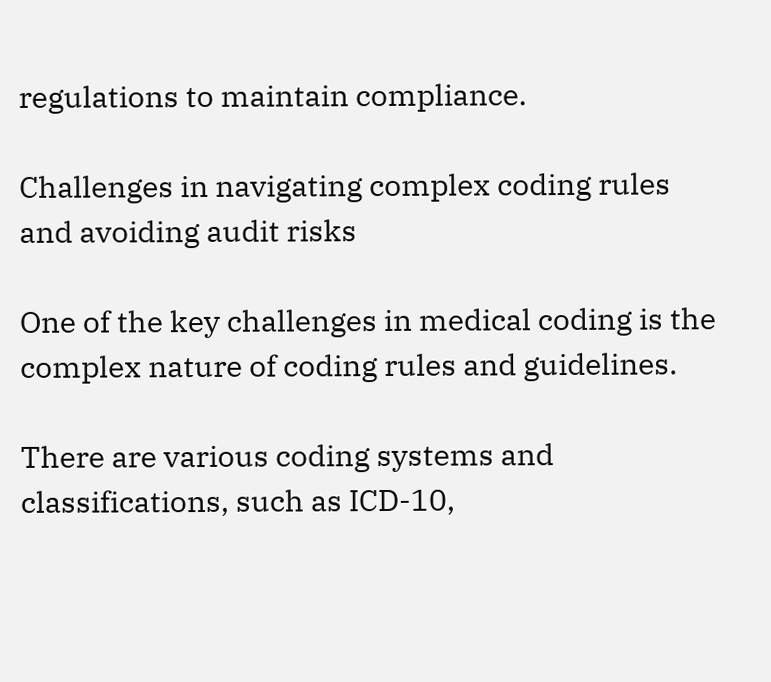regulations to maintain compliance.

Challenges in navigating complex coding rules and avoiding audit risks

One of the key challenges in medical coding is the complex nature of coding rules and guidelines.

There are various coding systems and classifications, such as ICD-10,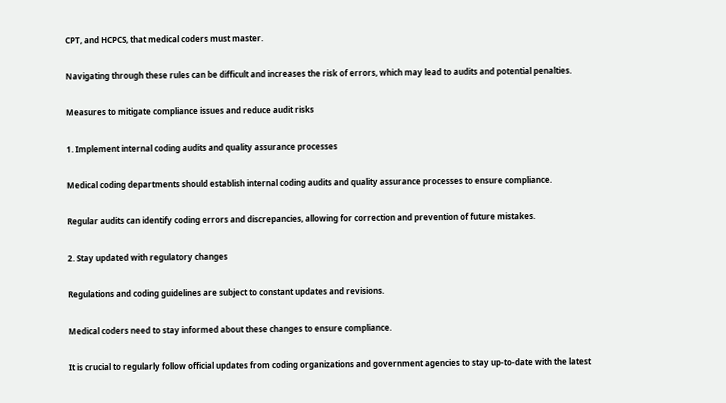CPT, and HCPCS, that medical coders must master.

Navigating through these rules can be difficult and increases the risk of errors, which may lead to audits and potential penalties.

Measures to mitigate compliance issues and reduce audit risks

1. Implement internal coding audits and quality assurance processes

Medical coding departments should establish internal coding audits and quality assurance processes to ensure compliance.

Regular audits can identify coding errors and discrepancies, allowing for correction and prevention of future mistakes.

2. Stay updated with regulatory changes

Regulations and coding guidelines are subject to constant updates and revisions.

Medical coders need to stay informed about these changes to ensure compliance.

It is crucial to regularly follow official updates from coding organizations and government agencies to stay up-to-date with the latest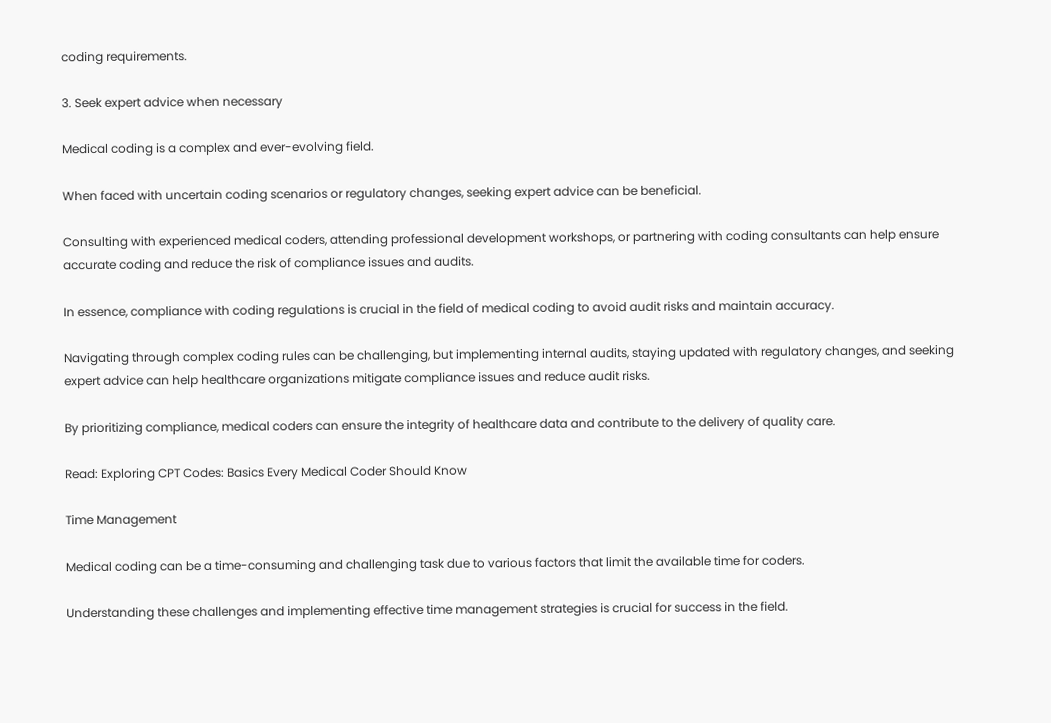coding requirements.

3. Seek expert advice when necessary

Medical coding is a complex and ever-evolving field.

When faced with uncertain coding scenarios or regulatory changes, seeking expert advice can be beneficial.

Consulting with experienced medical coders, attending professional development workshops, or partnering with coding consultants can help ensure accurate coding and reduce the risk of compliance issues and audits.

In essence, compliance with coding regulations is crucial in the field of medical coding to avoid audit risks and maintain accuracy.

Navigating through complex coding rules can be challenging, but implementing internal audits, staying updated with regulatory changes, and seeking expert advice can help healthcare organizations mitigate compliance issues and reduce audit risks.

By prioritizing compliance, medical coders can ensure the integrity of healthcare data and contribute to the delivery of quality care.

Read: Exploring CPT Codes: Basics Every Medical Coder Should Know

Time Management

Medical coding can be a time-consuming and challenging task due to various factors that limit the available time for coders.

Understanding these challenges and implementing effective time management strategies is crucial for success in the field.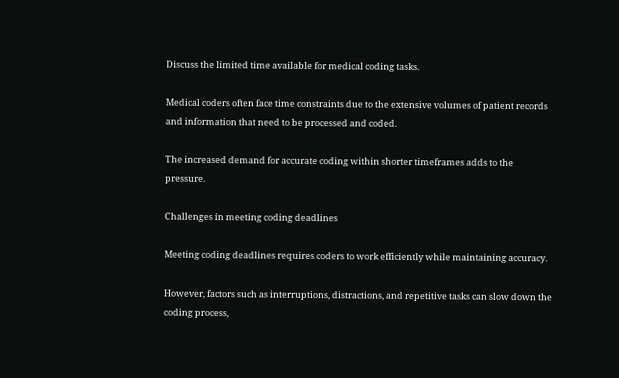Discuss the limited time available for medical coding tasks.

Medical coders often face time constraints due to the extensive volumes of patient records and information that need to be processed and coded.

The increased demand for accurate coding within shorter timeframes adds to the pressure.

Challenges in meeting coding deadlines

Meeting coding deadlines requires coders to work efficiently while maintaining accuracy.

However, factors such as interruptions, distractions, and repetitive tasks can slow down the coding process,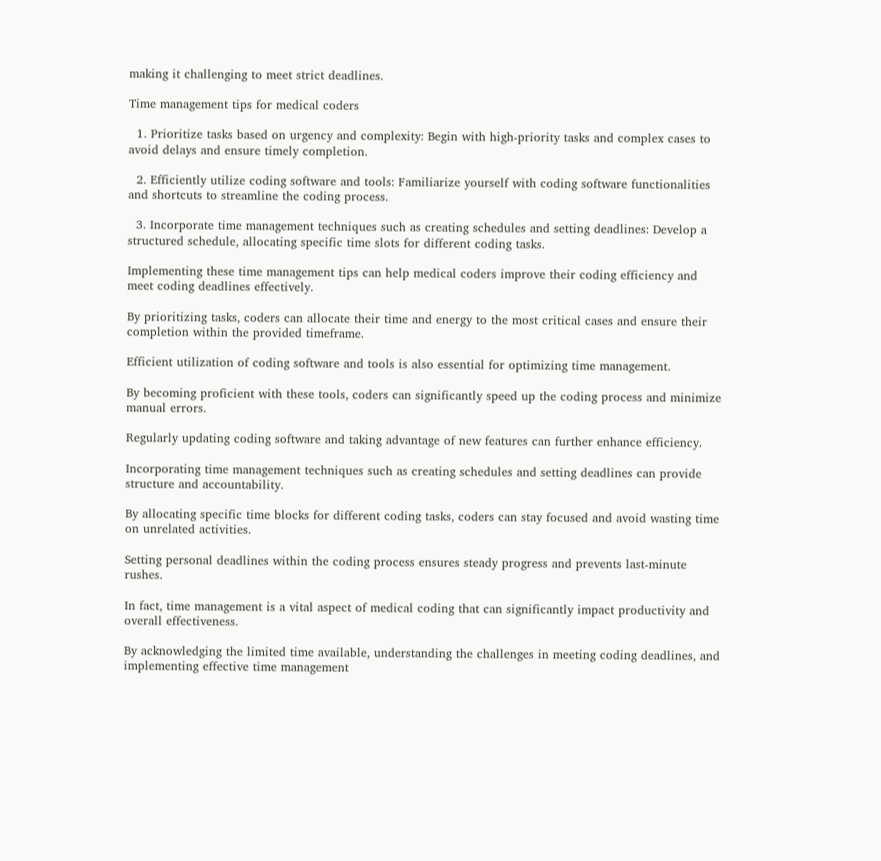making it challenging to meet strict deadlines.

Time management tips for medical coders

  1. Prioritize tasks based on urgency and complexity: Begin with high-priority tasks and complex cases to avoid delays and ensure timely completion.

  2. Efficiently utilize coding software and tools: Familiarize yourself with coding software functionalities and shortcuts to streamline the coding process.

  3. Incorporate time management techniques such as creating schedules and setting deadlines: Develop a structured schedule, allocating specific time slots for different coding tasks.

Implementing these time management tips can help medical coders improve their coding efficiency and meet coding deadlines effectively.

By prioritizing tasks, coders can allocate their time and energy to the most critical cases and ensure their completion within the provided timeframe.

Efficient utilization of coding software and tools is also essential for optimizing time management.

By becoming proficient with these tools, coders can significantly speed up the coding process and minimize manual errors.

Regularly updating coding software and taking advantage of new features can further enhance efficiency.

Incorporating time management techniques such as creating schedules and setting deadlines can provide structure and accountability.

By allocating specific time blocks for different coding tasks, coders can stay focused and avoid wasting time on unrelated activities.

Setting personal deadlines within the coding process ensures steady progress and prevents last-minute rushes.

In fact, time management is a vital aspect of medical coding that can significantly impact productivity and overall effectiveness.

By acknowledging the limited time available, understanding the challenges in meeting coding deadlines, and implementing effective time management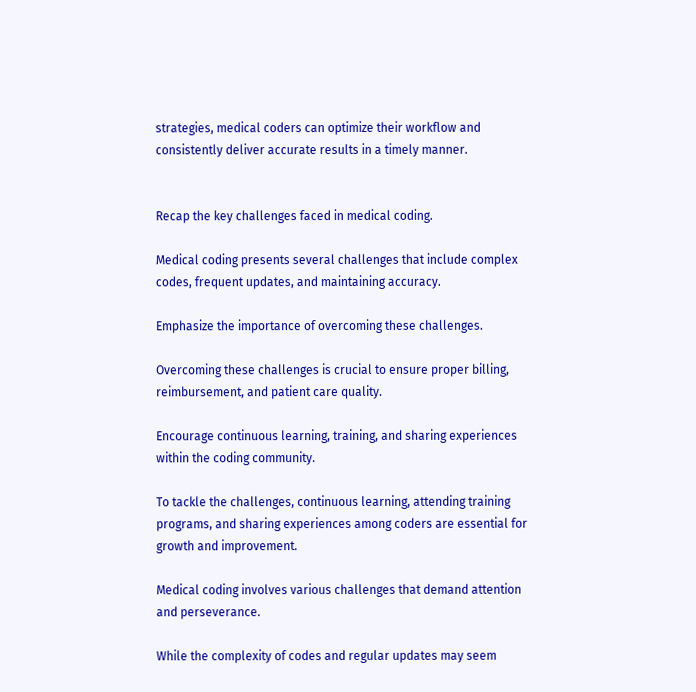strategies, medical coders can optimize their workflow and consistently deliver accurate results in a timely manner.


Recap the key challenges faced in medical coding.

Medical coding presents several challenges that include complex codes, frequent updates, and maintaining accuracy.

Emphasize the importance of overcoming these challenges.

Overcoming these challenges is crucial to ensure proper billing, reimbursement, and patient care quality.

Encourage continuous learning, training, and sharing experiences within the coding community.

To tackle the challenges, continuous learning, attending training programs, and sharing experiences among coders are essential for growth and improvement.

Medical coding involves various challenges that demand attention and perseverance.

While the complexity of codes and regular updates may seem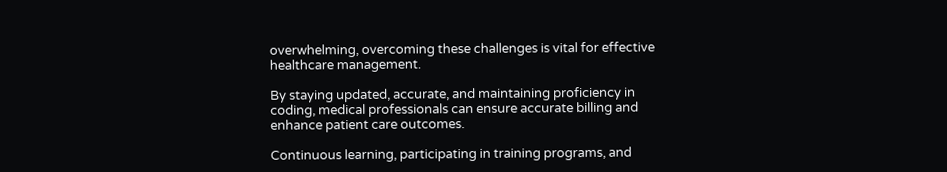overwhelming, overcoming these challenges is vital for effective healthcare management.

By staying updated, accurate, and maintaining proficiency in coding, medical professionals can ensure accurate billing and enhance patient care outcomes.

Continuous learning, participating in training programs, and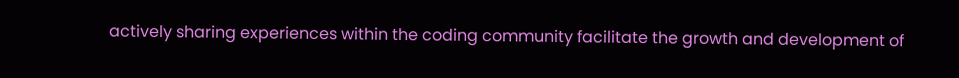actively sharing experiences within the coding community facilitate the growth and development of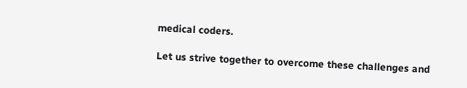medical coders.

Let us strive together to overcome these challenges and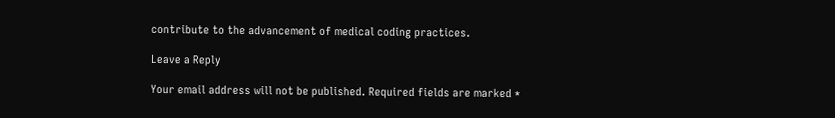contribute to the advancement of medical coding practices.

Leave a Reply

Your email address will not be published. Required fields are marked *